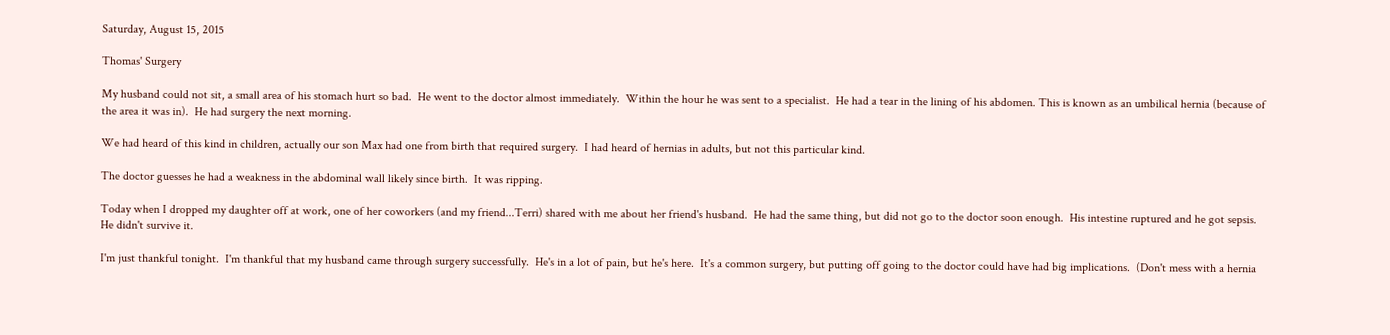Saturday, August 15, 2015

Thomas' Surgery

My husband could not sit, a small area of his stomach hurt so bad.  He went to the doctor almost immediately.  Within the hour he was sent to a specialist.  He had a tear in the lining of his abdomen. This is known as an umbilical hernia (because of the area it was in).  He had surgery the next morning.

We had heard of this kind in children, actually our son Max had one from birth that required surgery.  I had heard of hernias in adults, but not this particular kind.

The doctor guesses he had a weakness in the abdominal wall likely since birth.  It was ripping.

Today when I dropped my daughter off at work, one of her coworkers (and my friend...Terri) shared with me about her friend's husband.  He had the same thing, but did not go to the doctor soon enough.  His intestine ruptured and he got sepsis.  He didn't survive it.

I'm just thankful tonight.  I'm thankful that my husband came through surgery successfully.  He's in a lot of pain, but he's here.  It's a common surgery, but putting off going to the doctor could have had big implications.  (Don't mess with a hernia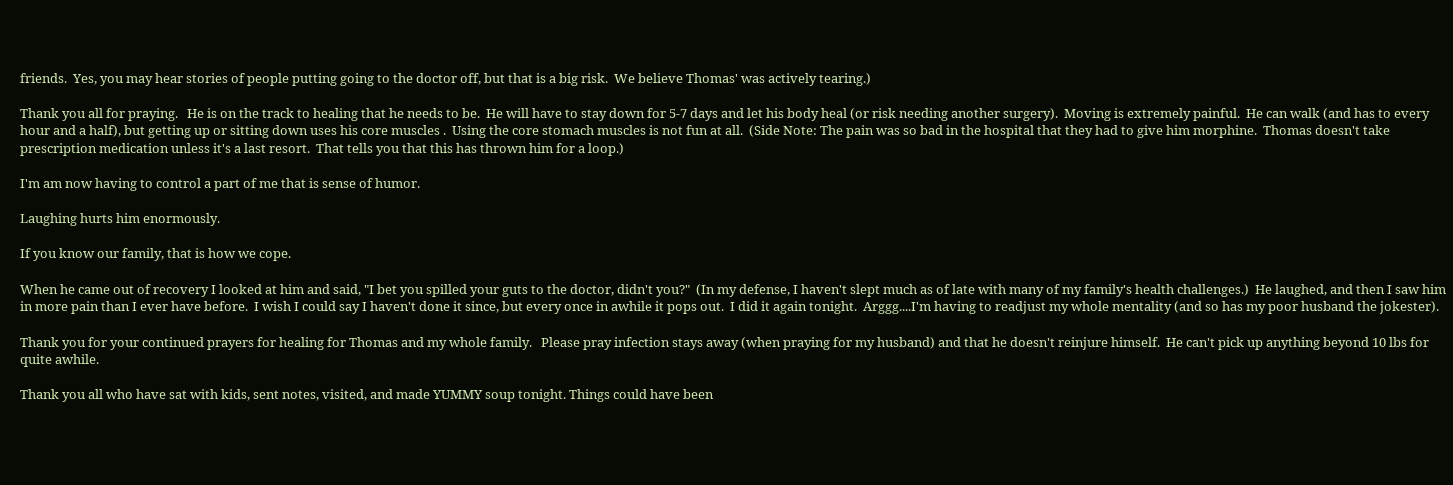friends.  Yes, you may hear stories of people putting going to the doctor off, but that is a big risk.  We believe Thomas' was actively tearing.)

Thank you all for praying.   He is on the track to healing that he needs to be.  He will have to stay down for 5-7 days and let his body heal (or risk needing another surgery).  Moving is extremely painful.  He can walk (and has to every hour and a half), but getting up or sitting down uses his core muscles .  Using the core stomach muscles is not fun at all.  (Side Note: The pain was so bad in the hospital that they had to give him morphine.  Thomas doesn't take prescription medication unless it's a last resort.  That tells you that this has thrown him for a loop.)

I'm am now having to control a part of me that is sense of humor.

Laughing hurts him enormously.

If you know our family, that is how we cope.

When he came out of recovery I looked at him and said, "I bet you spilled your guts to the doctor, didn't you?"  (In my defense, I haven't slept much as of late with many of my family's health challenges.)  He laughed, and then I saw him in more pain than I ever have before.  I wish I could say I haven't done it since, but every once in awhile it pops out.  I did it again tonight.  Arggg....I'm having to readjust my whole mentality (and so has my poor husband the jokester).

Thank you for your continued prayers for healing for Thomas and my whole family.   Please pray infection stays away (when praying for my husband) and that he doesn't reinjure himself.  He can't pick up anything beyond 10 lbs for quite awhile.

Thank you all who have sat with kids, sent notes, visited, and made YUMMY soup tonight. Things could have been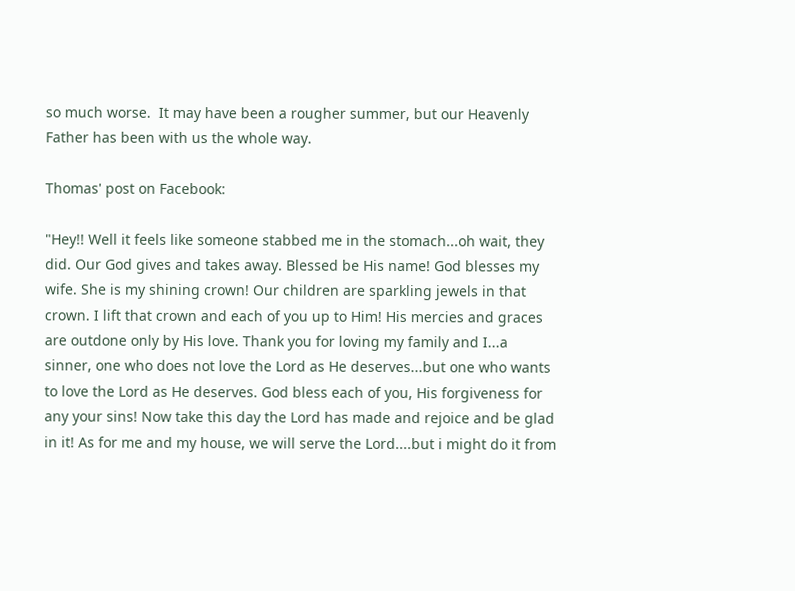so much worse.  It may have been a rougher summer, but our Heavenly Father has been with us the whole way.

Thomas' post on Facebook:

"Hey!! Well it feels like someone stabbed me in the stomach...oh wait, they did. Our God gives and takes away. Blessed be His name! God blesses my wife. She is my shining crown! Our children are sparkling jewels in that crown. I lift that crown and each of you up to Him! His mercies and graces are outdone only by His love. Thank you for loving my family and I...a sinner, one who does not love the Lord as He deserves...but one who wants to love the Lord as He deserves. God bless each of you, His forgiveness for any your sins! Now take this day the Lord has made and rejoice and be glad in it! As for me and my house, we will serve the Lord....but i might do it from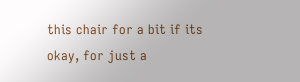this chair for a bit if its okay, for just a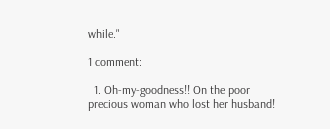while."

1 comment:

  1. Oh-my-goodness!! On the poor precious woman who lost her husband!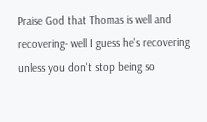Praise God that Thomas is well and recovering- well I guess he's recovering unless you don't stop being so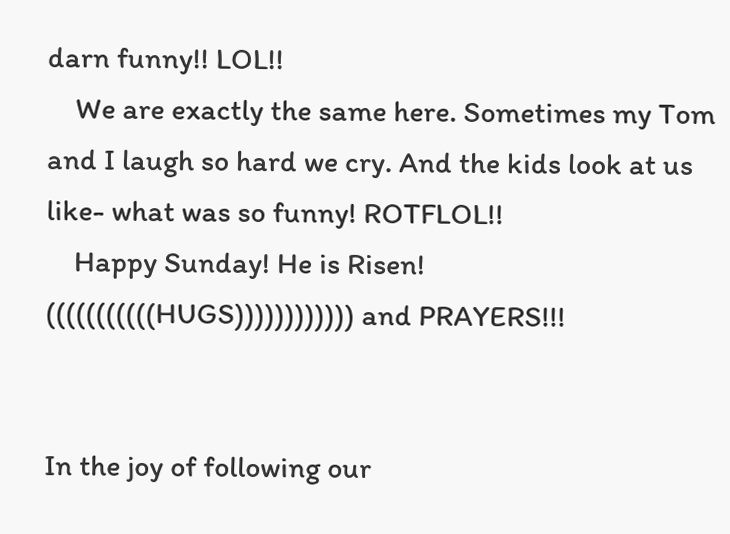darn funny!! LOL!!
    We are exactly the same here. Sometimes my Tom and I laugh so hard we cry. And the kids look at us like- what was so funny! ROTFLOL!!
    Happy Sunday! He is Risen! (((((((((((HUGS)))))))))))) and PRAYERS!!!


In the joy of following our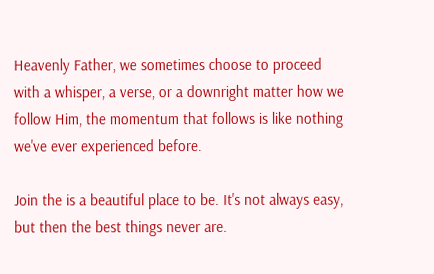Heavenly Father, we sometimes choose to proceed with a whisper, a verse, or a downright matter how we follow Him, the momentum that follows is like nothing we've ever experienced before.

Join the is a beautiful place to be. It's not always easy, but then the best things never are.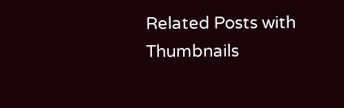Related Posts with Thumbnails